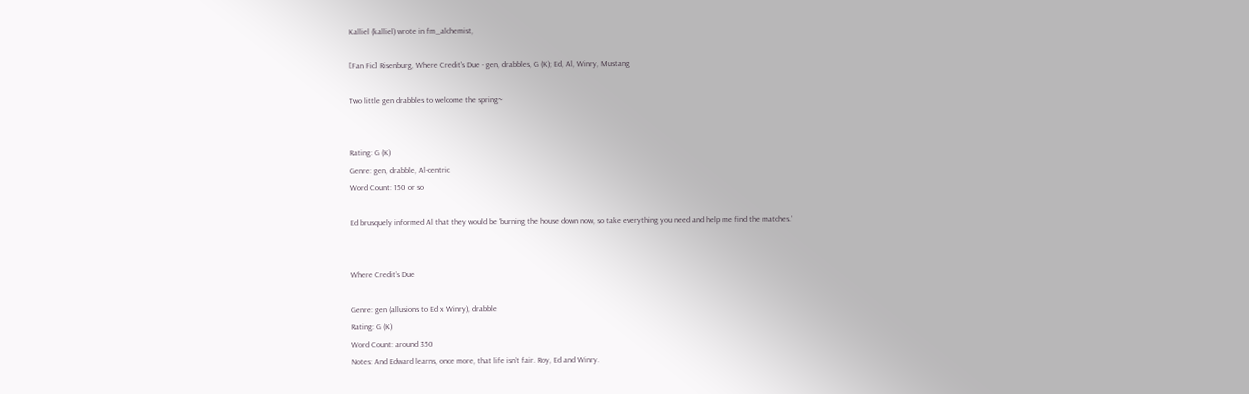Kalliel (kalliel) wrote in fm_alchemist,

[Fan Fic] Risenburg, Where Credit's Due - gen, drabbles, G (K); Ed, Al, Winry, Mustang

Two little gen drabbles to welcome the spring~


Rating: G (K)
Genre: gen, drabble, Al-centric
Word Count: 150 or so

Ed brusquely informed Al that they would be ‘burning the house down now, so take everything you need and help me find the matches.’


Where Credit’s Due

Genre: gen (allusions to Ed x Winry), drabble
Rating: G (K)
Word Count: around 350
Notes: And Edward learns, once more, that life isn’t fair. Roy, Ed and Winry.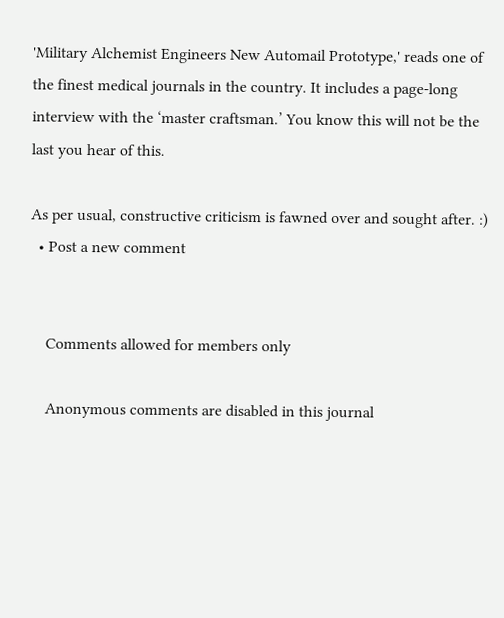'Military Alchemist Engineers New Automail Prototype,' reads one of the finest medical journals in the country. It includes a page-long interview with the ‘master craftsman.’ You know this will not be the last you hear of this.

As per usual, constructive criticism is fawned over and sought after. :)
  • Post a new comment


    Comments allowed for members only

    Anonymous comments are disabled in this journal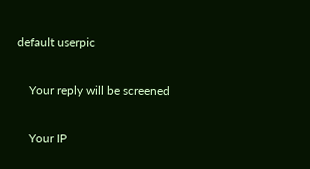default userpic

    Your reply will be screened

    Your IP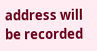address will be recorded